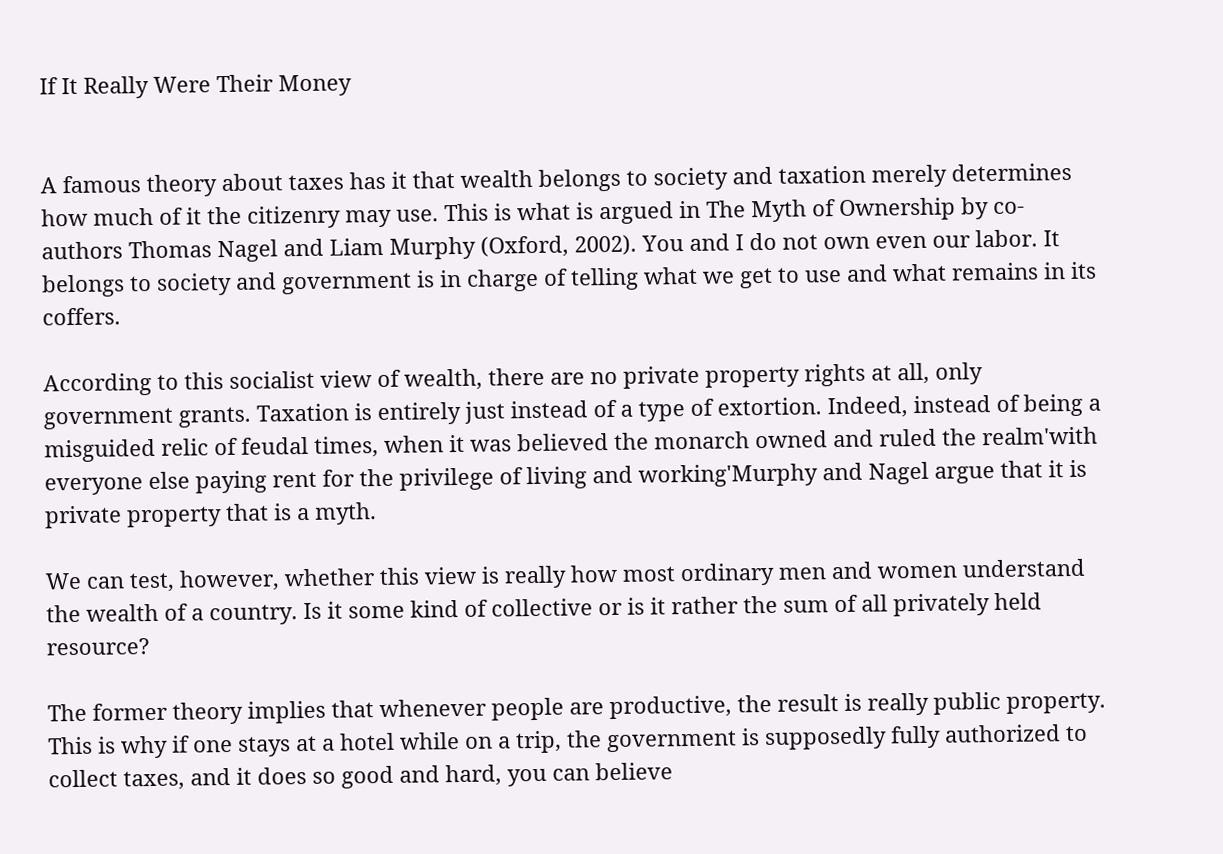If It Really Were Their Money


A famous theory about taxes has it that wealth belongs to society and taxation merely determines how much of it the citizenry may use. This is what is argued in The Myth of Ownership by co-authors Thomas Nagel and Liam Murphy (Oxford, 2002). You and I do not own even our labor. It belongs to society and government is in charge of telling what we get to use and what remains in its coffers.

According to this socialist view of wealth, there are no private property rights at all, only government grants. Taxation is entirely just instead of a type of extortion. Indeed, instead of being a misguided relic of feudal times, when it was believed the monarch owned and ruled the realm'with everyone else paying rent for the privilege of living and working'Murphy and Nagel argue that it is private property that is a myth.

We can test, however, whether this view is really how most ordinary men and women understand the wealth of a country. Is it some kind of collective or is it rather the sum of all privately held resource?

The former theory implies that whenever people are productive, the result is really public property. This is why if one stays at a hotel while on a trip, the government is supposedly fully authorized to collect taxes, and it does so good and hard, you can believe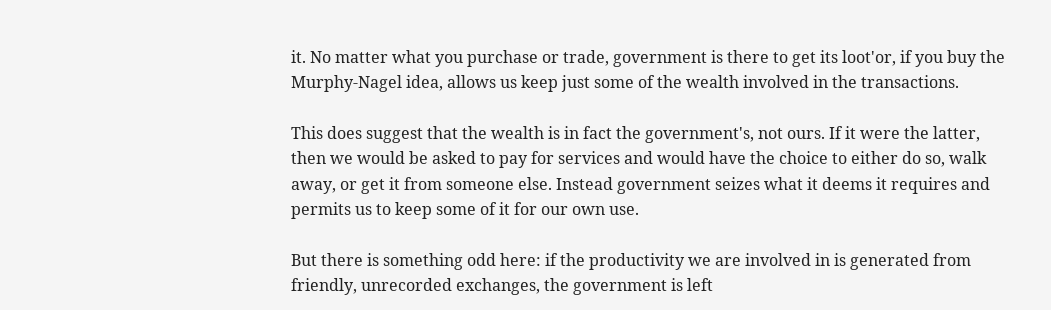it. No matter what you purchase or trade, government is there to get its loot'or, if you buy the Murphy-Nagel idea, allows us keep just some of the wealth involved in the transactions.

This does suggest that the wealth is in fact the government's, not ours. If it were the latter, then we would be asked to pay for services and would have the choice to either do so, walk away, or get it from someone else. Instead government seizes what it deems it requires and permits us to keep some of it for our own use.

But there is something odd here: if the productivity we are involved in is generated from friendly, unrecorded exchanges, the government is left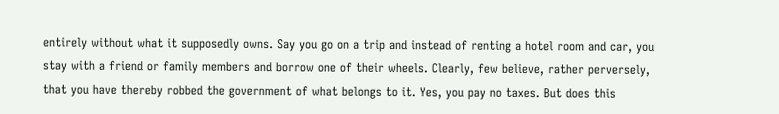entirely without what it supposedly owns. Say you go on a trip and instead of renting a hotel room and car, you stay with a friend or family members and borrow one of their wheels. Clearly, few believe, rather perversely, that you have thereby robbed the government of what belongs to it. Yes, you pay no taxes. But does this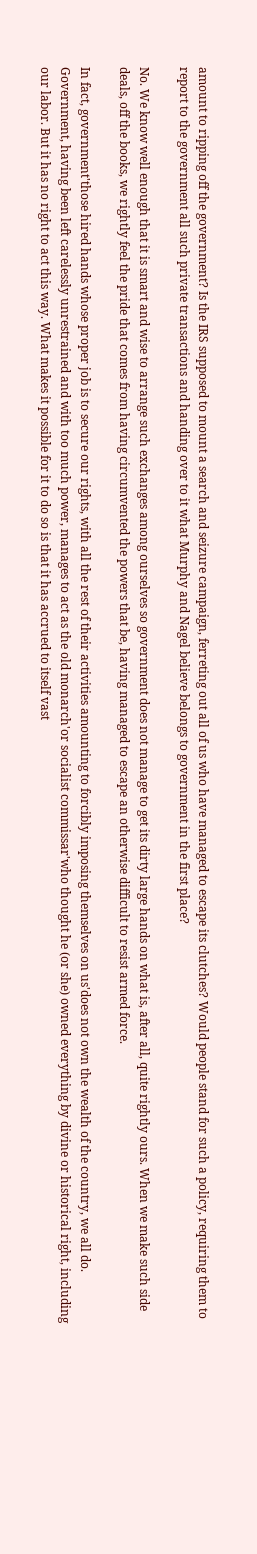amount to ripping off the government? Is the IRS supposed to mount a search and seizure campaign, ferreting out all of us who have managed to escape its clutches? Would people stand for such a policy, requiring them to report to the government all such private transactions and handing over to it what Murphy and Nagel believe belongs to government in the first place?

No. We know well enough that it is smart and wise to arrange such exchanges among ourselves so government does not manage to get its dirty large hands on what is, after all, quite rightly ours. When we make such side deals, off the books, we rightly feel the pride that comes from having circumvented the powers that be, having managed to escape an otherwise difficult to resist armed force.

In fact, government'those hired hands whose proper job is to secure our rights, with all the rest of their activities amounting to forcibly imposing themselves on us'does not own the wealth of the country, we all do. Government, having been left carelessly unrestrained and with too much power, manages to act as the old monarch'or socialist commissar'who thought he (or she) owned everything by divine or historical right, including our labor. But it has no right to act this way. What makes it possible for it to do so is that it has accrued to itself vast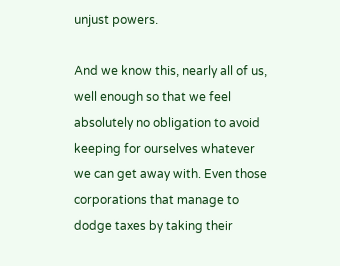unjust powers.

And we know this, nearly all of us, well enough so that we feel absolutely no obligation to avoid keeping for ourselves whatever we can get away with. Even those corporations that manage to dodge taxes by taking their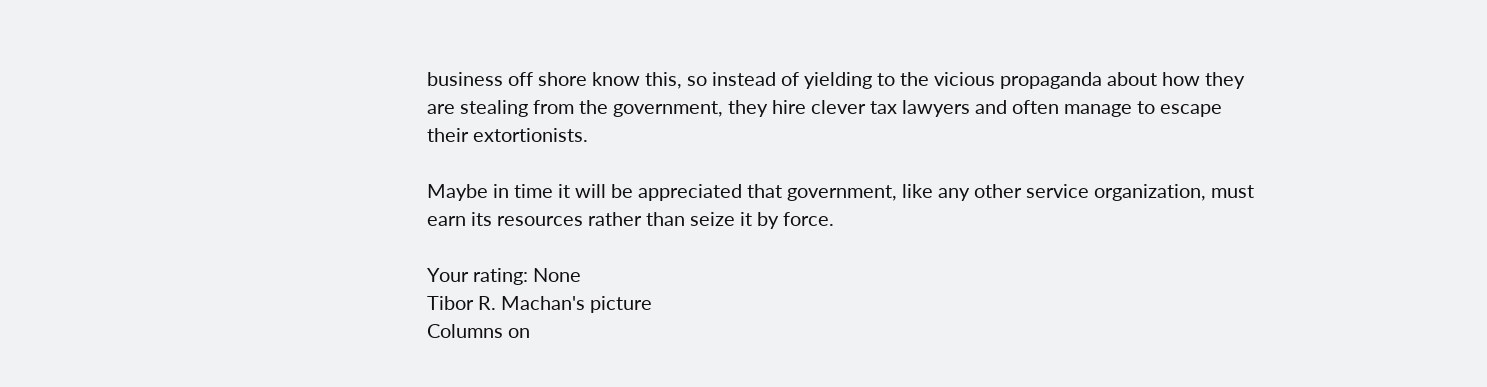business off shore know this, so instead of yielding to the vicious propaganda about how they are stealing from the government, they hire clever tax lawyers and often manage to escape their extortionists.

Maybe in time it will be appreciated that government, like any other service organization, must earn its resources rather than seize it by force.

Your rating: None
Tibor R. Machan's picture
Columns on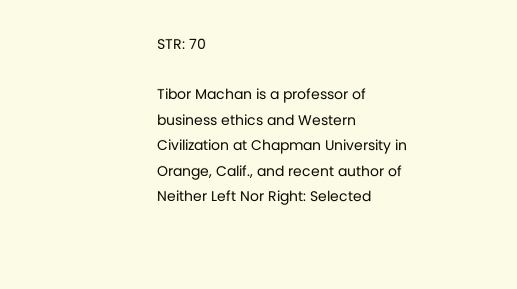STR: 70

Tibor Machan is a professor of business ethics and Western Civilization at Chapman University in Orange, Calif., and recent author of Neither Left Nor Right: Selected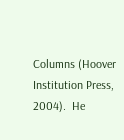Columns (Hoover Institution Press, 2004).  He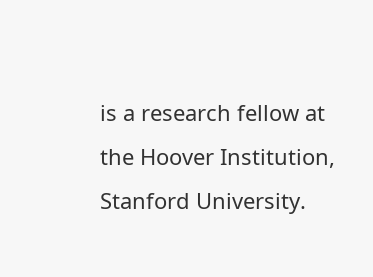is a research fellow at the Hoover Institution, Stanford University.